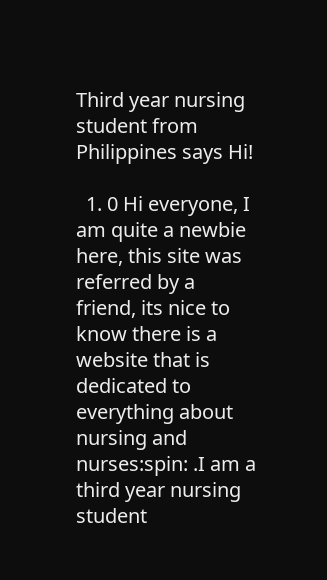Third year nursing student from Philippines says Hi!

  1. 0 Hi everyone, I am quite a newbie here, this site was referred by a friend, its nice to know there is a website that is dedicated to everything about nursing and nurses:spin: .I am a third year nursing student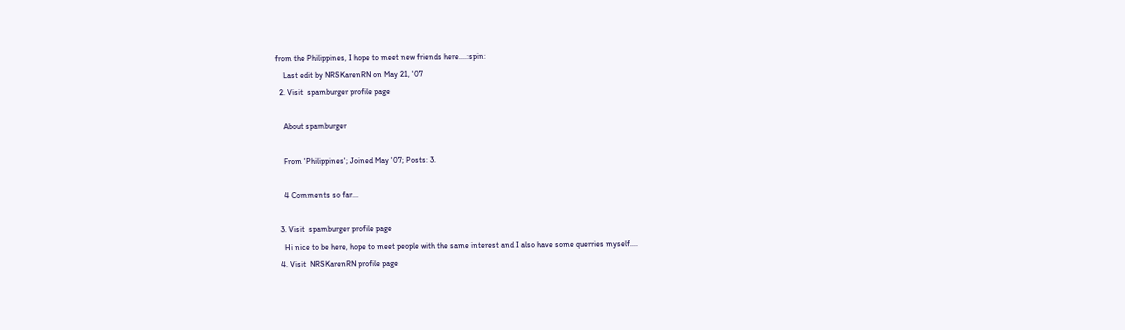from the Philippines, I hope to meet new friends here....:spin:
    Last edit by NRSKarenRN on May 21, '07
  2. Visit  spamburger profile page

    About spamburger

    From 'Philippines'; Joined May '07; Posts: 3.

    4 Comments so far...

  3. Visit  spamburger profile page
    Hi nice to be here, hope to meet people with the same interest and I also have some querries myself....
  4. Visit  NRSKarenRN profile page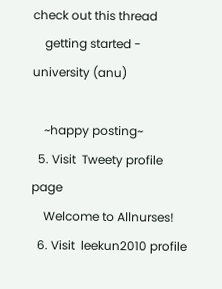check out this thread
    getting started - university (anu)

    ~happy posting~
  5. Visit  Tweety profile page
    Welcome to Allnurses!
  6. Visit  leekun2010 profile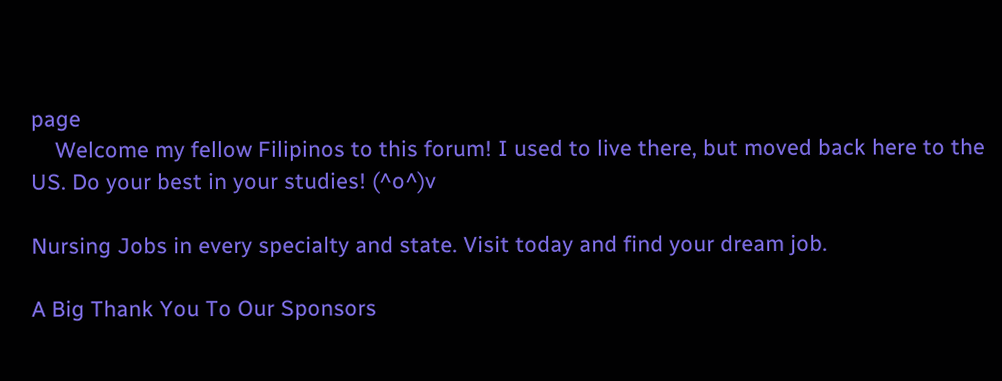page
    Welcome my fellow Filipinos to this forum! I used to live there, but moved back here to the US. Do your best in your studies! (^o^)v

Nursing Jobs in every specialty and state. Visit today and find your dream job.

A Big Thank You To Our Sponsors